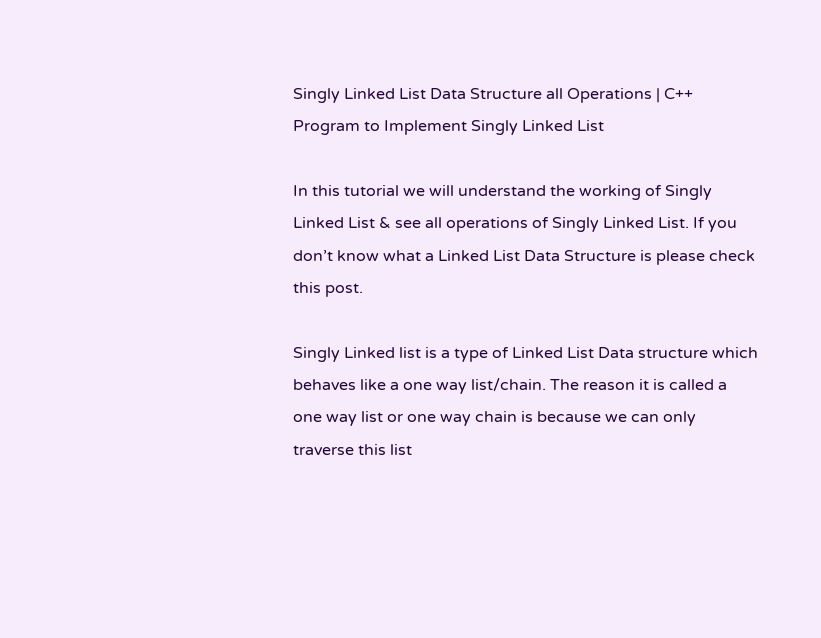Singly Linked List Data Structure all Operations | C++ Program to Implement Singly Linked List

In this tutorial we will understand the working of Singly Linked List & see all operations of Singly Linked List. If you don’t know what a Linked List Data Structure is please check this post.

Singly Linked list is a type of Linked List Data structure which behaves like a one way list/chain. The reason it is called a one way list or one way chain is because we can only traverse this list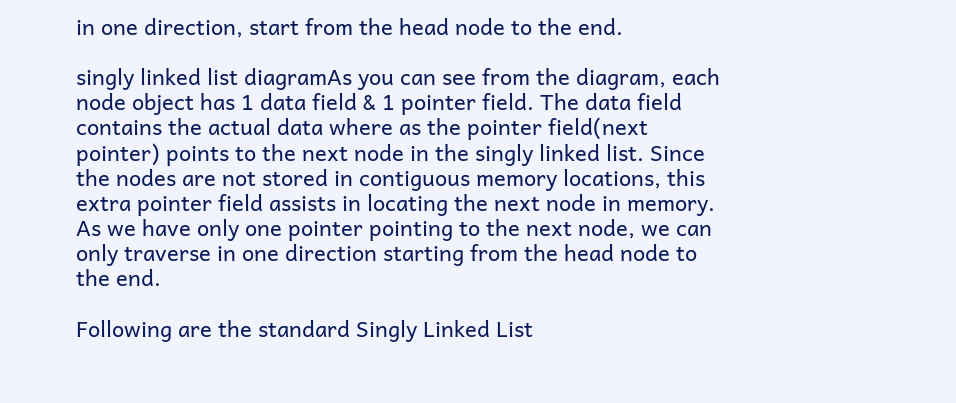in one direction, start from the head node to the end.

singly linked list diagramAs you can see from the diagram, each node object has 1 data field & 1 pointer field. The data field contains the actual data where as the pointer field(next pointer) points to the next node in the singly linked list. Since the nodes are not stored in contiguous memory locations, this extra pointer field assists in locating the next node in memory. As we have only one pointer pointing to the next node, we can only traverse in one direction starting from the head node to the end.

Following are the standard Singly Linked List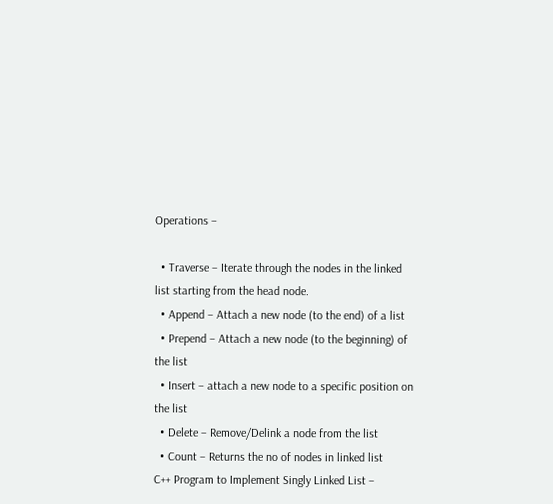Operations –

  • Traverse – Iterate through the nodes in the linked list starting from the head node.
  • Append – Attach a new node (to the end) of a list
  • Prepend – Attach a new node (to the beginning) of the list
  • Insert – attach a new node to a specific position on the list
  • Delete – Remove/Delink a node from the list
  • Count – Returns the no of nodes in linked list
C++ Program to Implement Singly Linked List –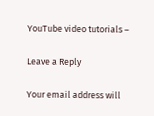YouTube video tutorials –

Leave a Reply

Your email address will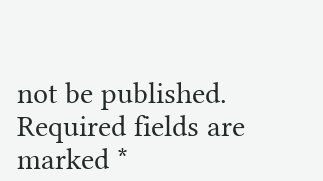not be published. Required fields are marked *